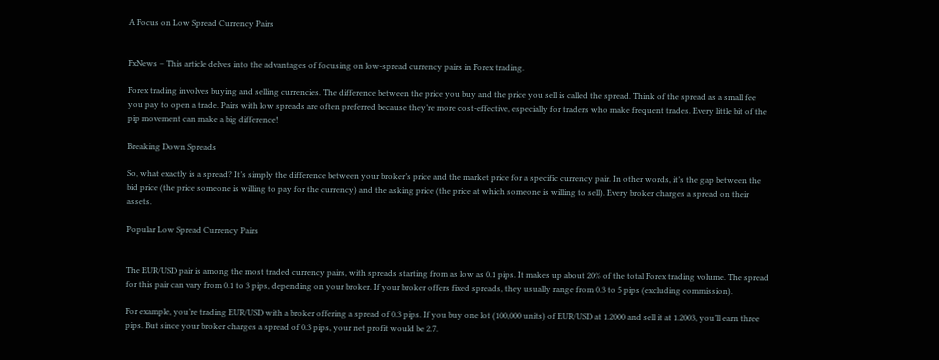A Focus on Low Spread Currency Pairs


FxNews – This article delves into the advantages of focusing on low-spread currency pairs in Forex trading.

Forex trading involves buying and selling currencies. The difference between the price you buy and the price you sell is called the spread. Think of the spread as a small fee you pay to open a trade. Pairs with low spreads are often preferred because they’re more cost-effective, especially for traders who make frequent trades. Every little bit of the pip movement can make a big difference!

Breaking Down Spreads

So, what exactly is a spread? It’s simply the difference between your broker’s price and the market price for a specific currency pair. In other words, it’s the gap between the bid price (the price someone is willing to pay for the currency) and the asking price (the price at which someone is willing to sell). Every broker charges a spread on their assets.

Popular Low Spread Currency Pairs


The EUR/USD pair is among the most traded currency pairs, with spreads starting from as low as 0.1 pips. It makes up about 20% of the total Forex trading volume. The spread for this pair can vary from 0.1 to 3 pips, depending on your broker. If your broker offers fixed spreads, they usually range from 0.3 to 5 pips (excluding commission).

For example, you’re trading EUR/USD with a broker offering a spread of 0.3 pips. If you buy one lot (100,000 units) of EUR/USD at 1.2000 and sell it at 1.2003, you’ll earn three pips. But since your broker charges a spread of 0.3 pips, your net profit would be 2.7.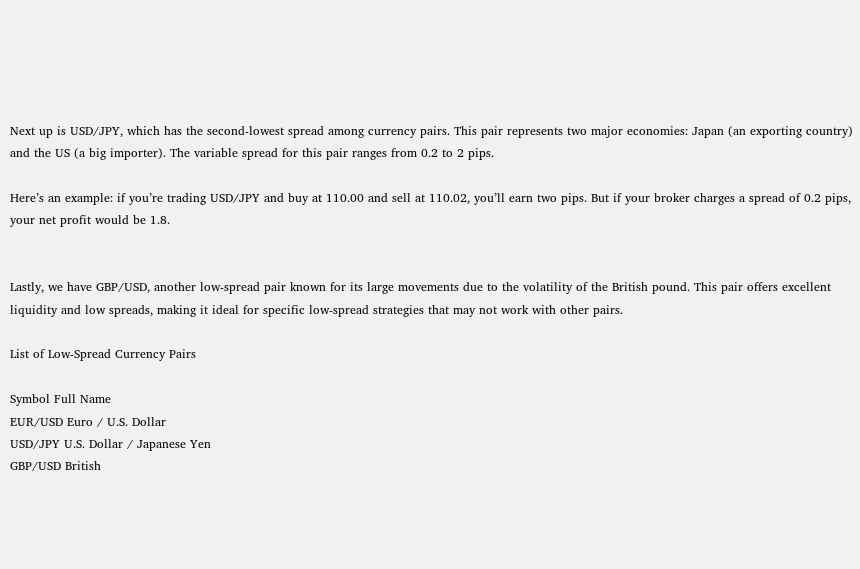Next up is USD/JPY, which has the second-lowest spread among currency pairs. This pair represents two major economies: Japan (an exporting country) and the US (a big importer). The variable spread for this pair ranges from 0.2 to 2 pips.

Here’s an example: if you’re trading USD/JPY and buy at 110.00 and sell at 110.02, you’ll earn two pips. But if your broker charges a spread of 0.2 pips, your net profit would be 1.8.


Lastly, we have GBP/USD, another low-spread pair known for its large movements due to the volatility of the British pound. This pair offers excellent liquidity and low spreads, making it ideal for specific low-spread strategies that may not work with other pairs.

List of Low-Spread Currency Pairs

Symbol Full Name
EUR/USD Euro / U.S. Dollar
USD/JPY U.S. Dollar / Japanese Yen
GBP/USD British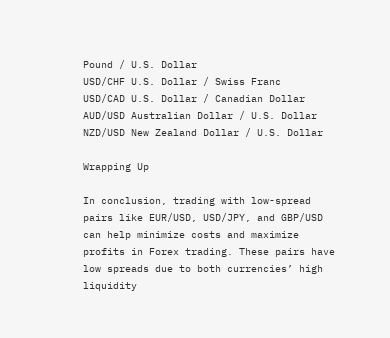Pound / U.S. Dollar
USD/CHF U.S. Dollar / Swiss Franc
USD/CAD U.S. Dollar / Canadian Dollar
AUD/USD Australian Dollar / U.S. Dollar
NZD/USD New Zealand Dollar / U.S. Dollar

Wrapping Up

In conclusion, trading with low-spread pairs like EUR/USD, USD/JPY, and GBP/USD can help minimize costs and maximize profits in Forex trading. These pairs have low spreads due to both currencies’ high liquidity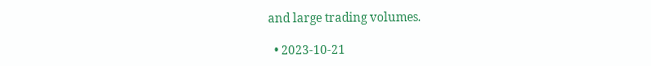and large trading volumes.

  • 2023-10-21